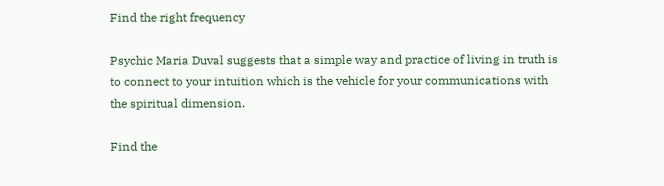Find the right frequency

Psychic Maria Duval suggests that a simple way and practice of living in truth is to connect to your intuition which is the vehicle for your communications with the spiritual dimension.

Find the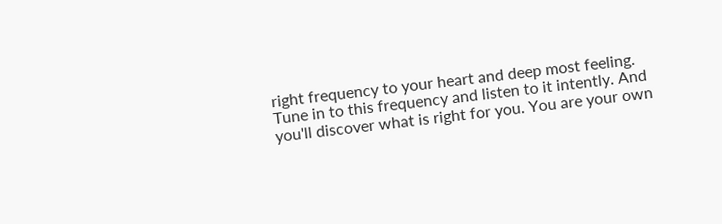right frequency to your heart and deep most feeling. Tune in to this frequency and listen to it intently. And you'll discover what is right for you. You are your own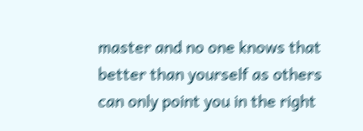master and no one knows that better than yourself as others can only point you in the right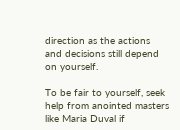direction as the actions and decisions still depend on yourself.

To be fair to yourself, seek help from anointed masters like Maria Duval if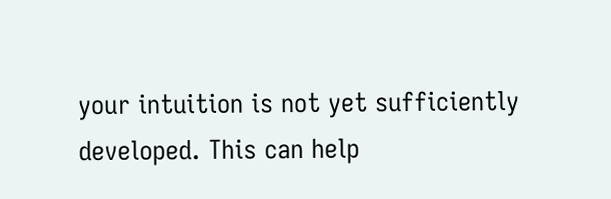your intuition is not yet sufficiently developed. This can help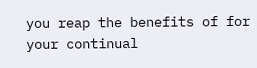you reap the benefits of for your continual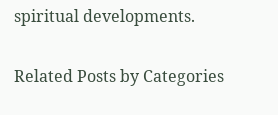spiritual developments.

Related Posts by Categories